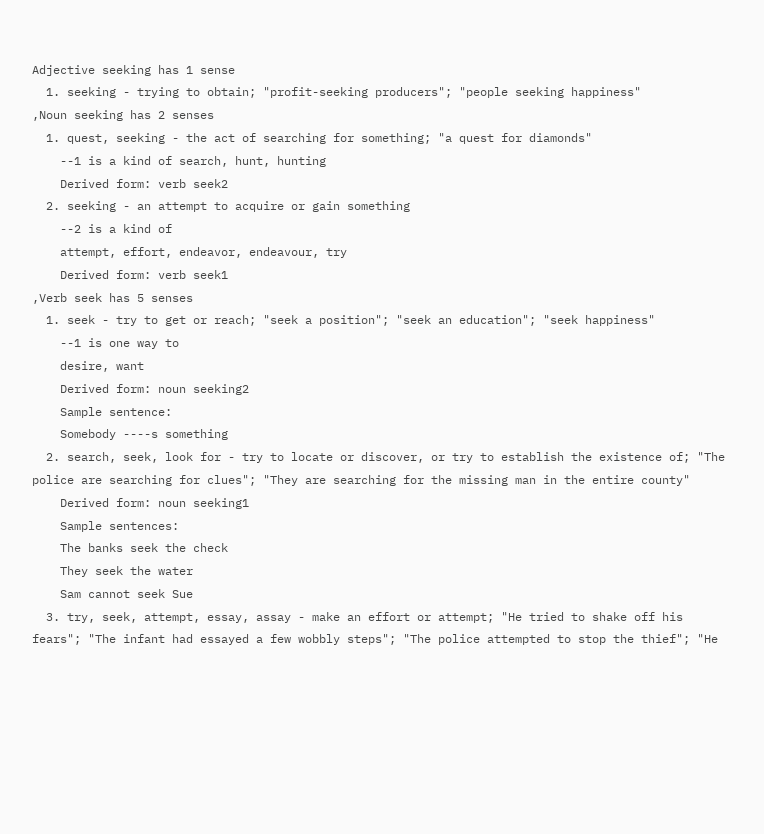Adjective seeking has 1 sense
  1. seeking - trying to obtain; "profit-seeking producers"; "people seeking happiness"
,Noun seeking has 2 senses
  1. quest, seeking - the act of searching for something; "a quest for diamonds"
    --1 is a kind of search, hunt, hunting
    Derived form: verb seek2
  2. seeking - an attempt to acquire or gain something
    --2 is a kind of
    attempt, effort, endeavor, endeavour, try
    Derived form: verb seek1
,Verb seek has 5 senses
  1. seek - try to get or reach; "seek a position"; "seek an education"; "seek happiness"
    --1 is one way to
    desire, want
    Derived form: noun seeking2
    Sample sentence:
    Somebody ----s something
  2. search, seek, look for - try to locate or discover, or try to establish the existence of; "The police are searching for clues"; "They are searching for the missing man in the entire county"
    Derived form: noun seeking1
    Sample sentences:
    The banks seek the check
    They seek the water
    Sam cannot seek Sue
  3. try, seek, attempt, essay, assay - make an effort or attempt; "He tried to shake off his fears"; "The infant had essayed a few wobbly steps"; "The police attempted to stop the thief"; "He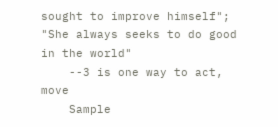sought to improve himself"; "She always seeks to do good in the world"
    --3 is one way to act, move
    Sample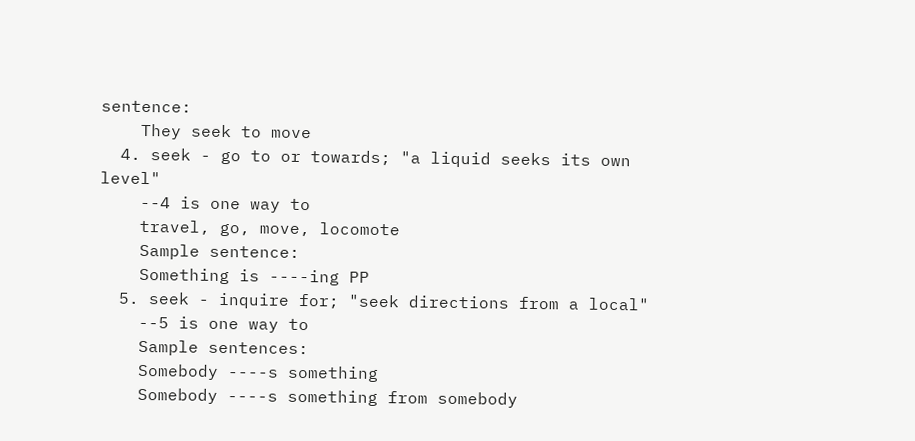sentence:
    They seek to move
  4. seek - go to or towards; "a liquid seeks its own level"
    --4 is one way to
    travel, go, move, locomote
    Sample sentence:
    Something is ----ing PP
  5. seek - inquire for; "seek directions from a local"
    --5 is one way to
    Sample sentences:
    Somebody ----s something
    Somebody ----s something from somebody